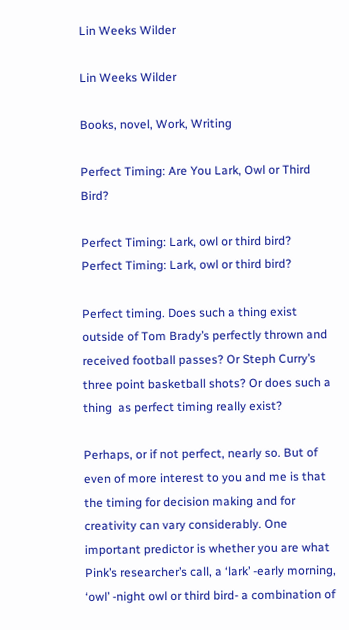Lin Weeks Wilder

Lin Weeks Wilder

Books, novel, Work, Writing

Perfect Timing: Are You Lark, Owl or Third Bird?

Perfect Timing: Lark, owl or third bird?
Perfect Timing: Lark, owl or third bird?

Perfect timing. Does such a thing exist outside of Tom Brady’s perfectly thrown and received football passes? Or Steph Curry’s three point basketball shots? Or does such a thing  as perfect timing really exist?

Perhaps, or if not perfect, nearly so. But of even of more interest to you and me is that the timing for decision making and for creativity can vary considerably. One important predictor is whether you are what Pink’s researcher’s call, a ‘lark’ -early morning, ‘owl’ -night owl or third bird- a combination of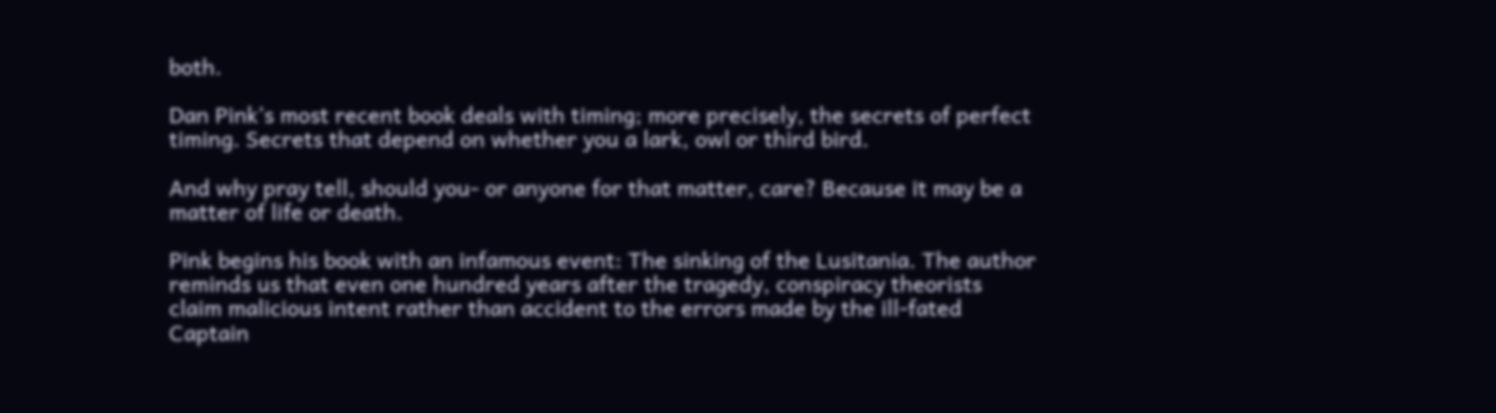both.

Dan Pink’s most recent book deals with timing; more precisely, the secrets of perfect timing. Secrets that depend on whether you a lark, owl or third bird.

And why pray tell, should you- or anyone for that matter, care? Because it may be a matter of life or death.

Pink begins his book with an infamous event: The sinking of the Lusitania. The author reminds us that even one hundred years after the tragedy, conspiracy theorists claim malicious intent rather than accident to the errors made by the ill-fated Captain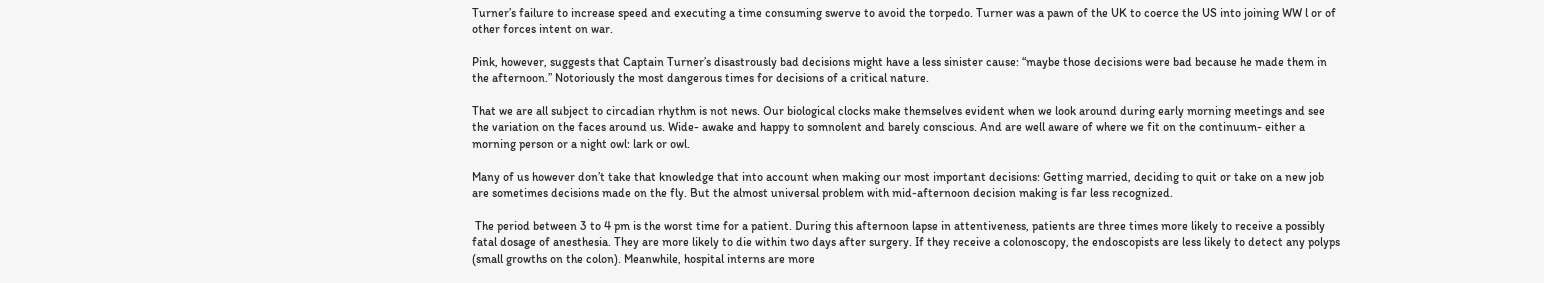Turner’s failure to increase speed and executing a time consuming swerve to avoid the torpedo. Turner was a pawn of the UK to coerce the US into joining WW l or of other forces intent on war.

Pink, however, suggests that Captain Turner’s disastrously bad decisions might have a less sinister cause: “maybe those decisions were bad because he made them in the afternoon.” Notoriously the most dangerous times for decisions of a critical nature.

That we are all subject to circadian rhythm is not news. Our biological clocks make themselves evident when we look around during early morning meetings and see the variation on the faces around us. Wide- awake and happy to somnolent and barely conscious. And are well aware of where we fit on the continuum- either a morning person or a night owl: lark or owl.

Many of us however don’t take that knowledge that into account when making our most important decisions: Getting married, deciding to quit or take on a new job are sometimes decisions made on the fly. But the almost universal problem with mid-afternoon decision making is far less recognized.

 The period between 3 to 4 pm is the worst time for a patient. During this afternoon lapse in attentiveness, patients are three times more likely to receive a possibly fatal dosage of anesthesia. They are more likely to die within two days after surgery. If they receive a colonoscopy, the endoscopists are less likely to detect any polyps (small growths on the colon). Meanwhile, hospital interns are more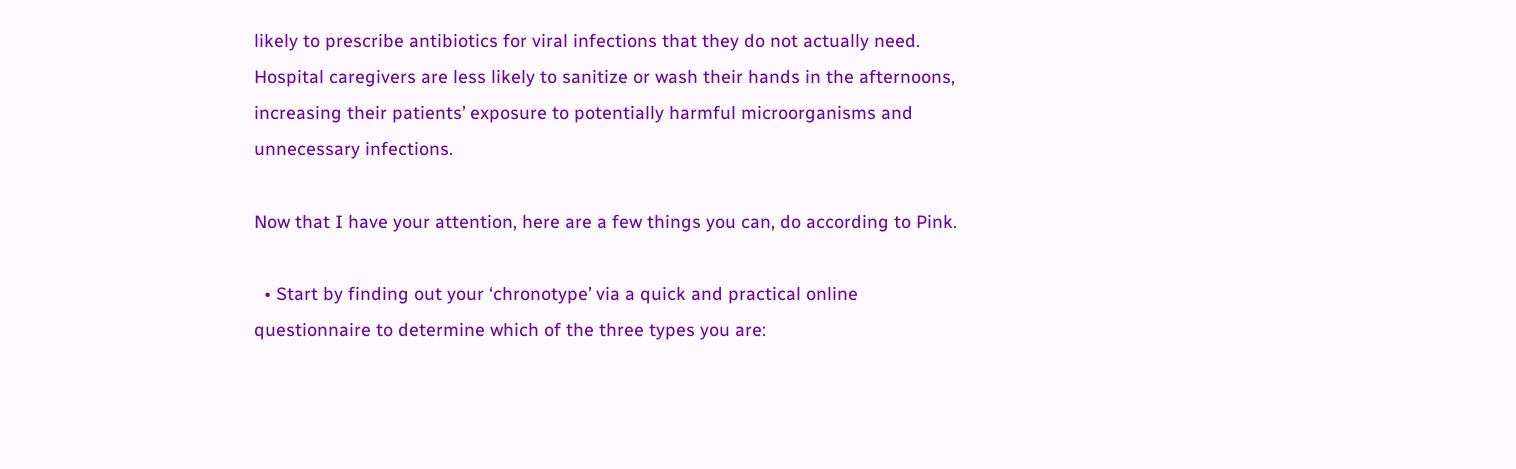likely to prescribe antibiotics for viral infections that they do not actually need. Hospital caregivers are less likely to sanitize or wash their hands in the afternoons, increasing their patients’ exposure to potentially harmful microorganisms and unnecessary infections.

Now that I have your attention, here are a few things you can, do according to Pink.

  • Start by finding out your ‘chronotype’ via a quick and practical online questionnaire to determine which of the three types you are: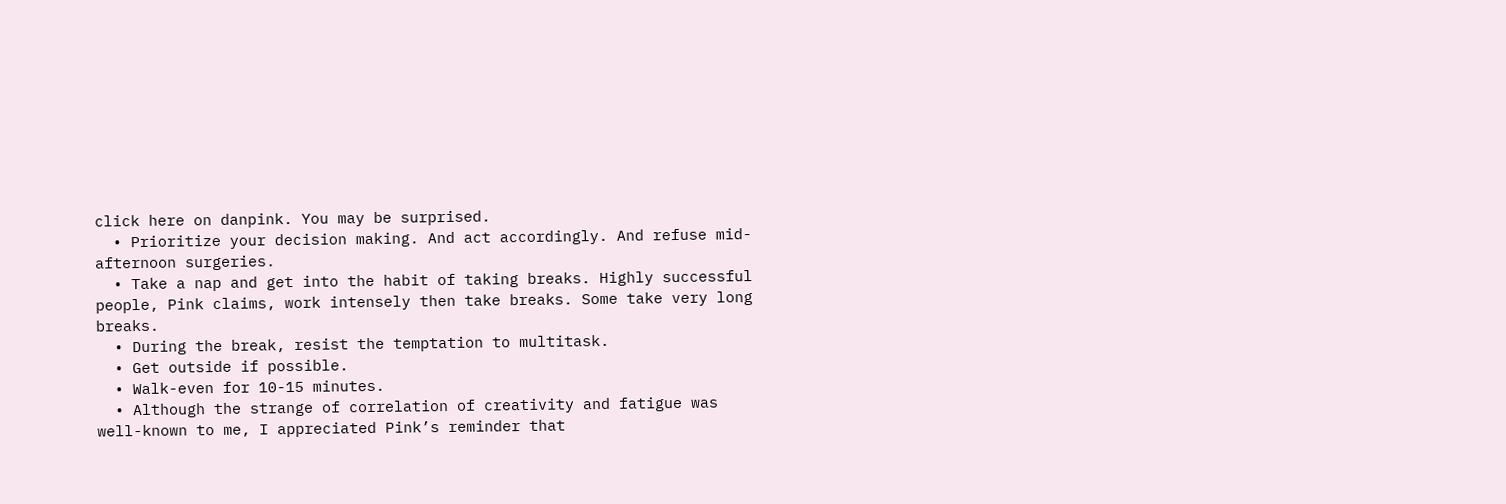click here on danpink. You may be surprised.
  • Prioritize your decision making. And act accordingly. And refuse mid-afternoon surgeries.
  • Take a nap and get into the habit of taking breaks. Highly successful people, Pink claims, work intensely then take breaks. Some take very long breaks.
  • During the break, resist the temptation to multitask.
  • Get outside if possible.
  • Walk-even for 10-15 minutes.
  • Although the strange of correlation of creativity and fatigue was well-known to me, I appreciated Pink’s reminder that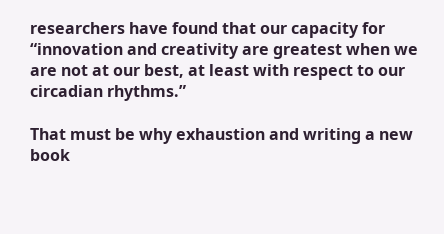researchers have found that our capacity for “innovation and creativity are greatest when we are not at our best, at least with respect to our circadian rhythms.”

That must be why exhaustion and writing a new book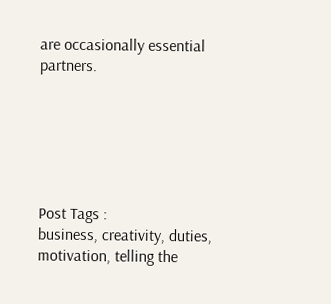are occasionally essential partners.






Post Tags :
business, creativity, duties, motivation, telling the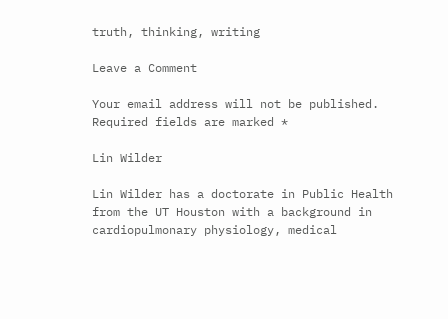truth, thinking, writing

Leave a Comment

Your email address will not be published. Required fields are marked *

Lin Wilder

Lin Wilder has a doctorate in Public Health from the UT Houston with a background in cardiopulmonary physiology, medical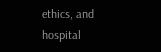ethics, and hospital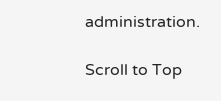administration.

Scroll to Top